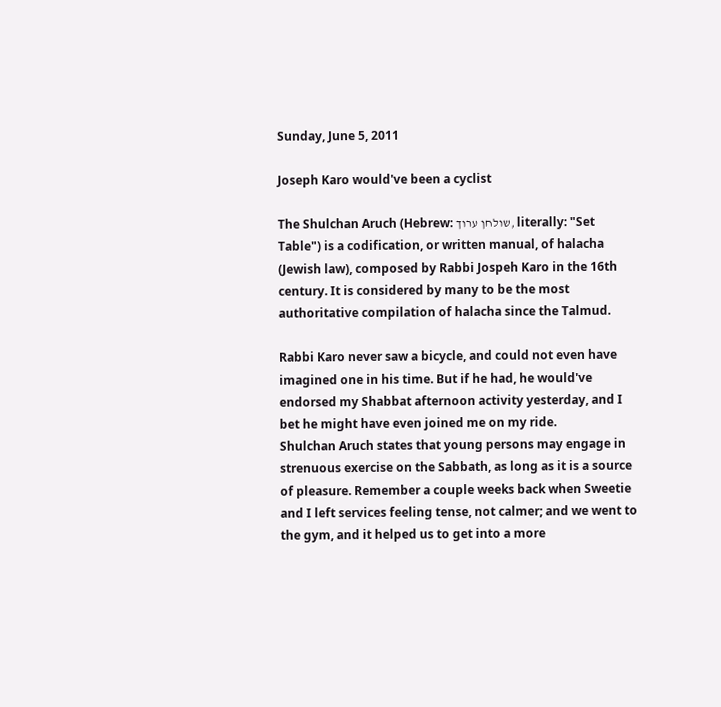Sunday, June 5, 2011

Joseph Karo would've been a cyclist

The Shulchan Aruch (Hebrew: שולחן ערוך, literally: "Set Table") is a codification, or written manual, of halacha (Jewish law), composed by Rabbi Jospeh Karo in the 16th century. It is considered by many to be the most authoritative compilation of halacha since the Talmud.

Rabbi Karo never saw a bicycle, and could not even have imagined one in his time. But if he had, he would've endorsed my Shabbat afternoon activity yesterday, and I bet he might have even joined me on my ride.
Shulchan Aruch states that young persons may engage in strenuous exercise on the Sabbath, as long as it is a source of pleasure. Remember a couple weeks back when Sweetie and I left services feeling tense, not calmer; and we went to the gym, and it helped us to get into a more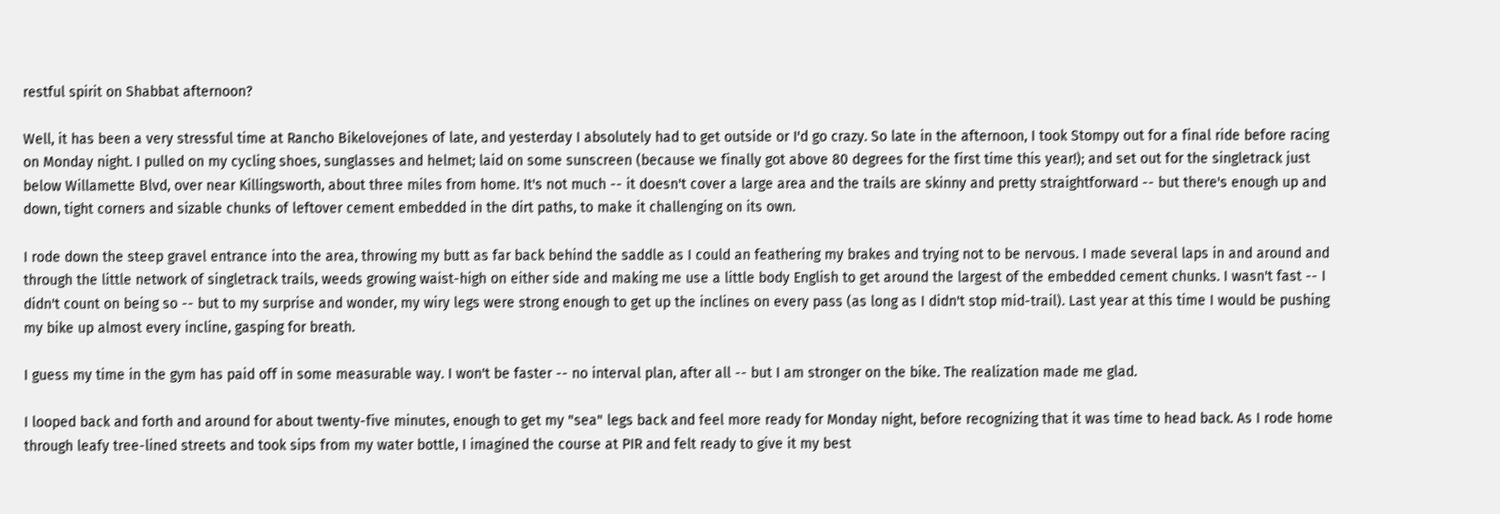restful spirit on Shabbat afternoon?

Well, it has been a very stressful time at Rancho Bikelovejones of late, and yesterday I absolutely had to get outside or I'd go crazy. So late in the afternoon, I took Stompy out for a final ride before racing on Monday night. I pulled on my cycling shoes, sunglasses and helmet; laid on some sunscreen (because we finally got above 80 degrees for the first time this year!); and set out for the singletrack just below Willamette Blvd, over near Killingsworth, about three miles from home. It's not much -- it doesn't cover a large area and the trails are skinny and pretty straightforward -- but there's enough up and down, tight corners and sizable chunks of leftover cement embedded in the dirt paths, to make it challenging on its own.

I rode down the steep gravel entrance into the area, throwing my butt as far back behind the saddle as I could an feathering my brakes and trying not to be nervous. I made several laps in and around and through the little network of singletrack trails, weeds growing waist-high on either side and making me use a little body English to get around the largest of the embedded cement chunks. I wasn't fast -- I didn't count on being so -- but to my surprise and wonder, my wiry legs were strong enough to get up the inclines on every pass (as long as I didn't stop mid-trail). Last year at this time I would be pushing my bike up almost every incline, gasping for breath.

I guess my time in the gym has paid off in some measurable way. I won't be faster -- no interval plan, after all -- but I am stronger on the bike. The realization made me glad.

I looped back and forth and around for about twenty-five minutes, enough to get my "sea" legs back and feel more ready for Monday night, before recognizing that it was time to head back. As I rode home through leafy tree-lined streets and took sips from my water bottle, I imagined the course at PIR and felt ready to give it my best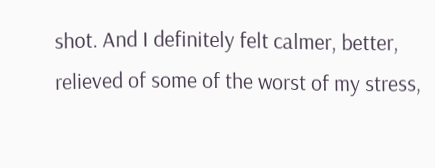shot. And I definitely felt calmer, better, relieved of some of the worst of my stress,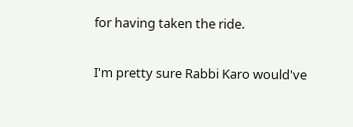for having taken the ride.

I'm pretty sure Rabbi Karo would've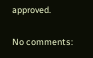approved.

No comments: